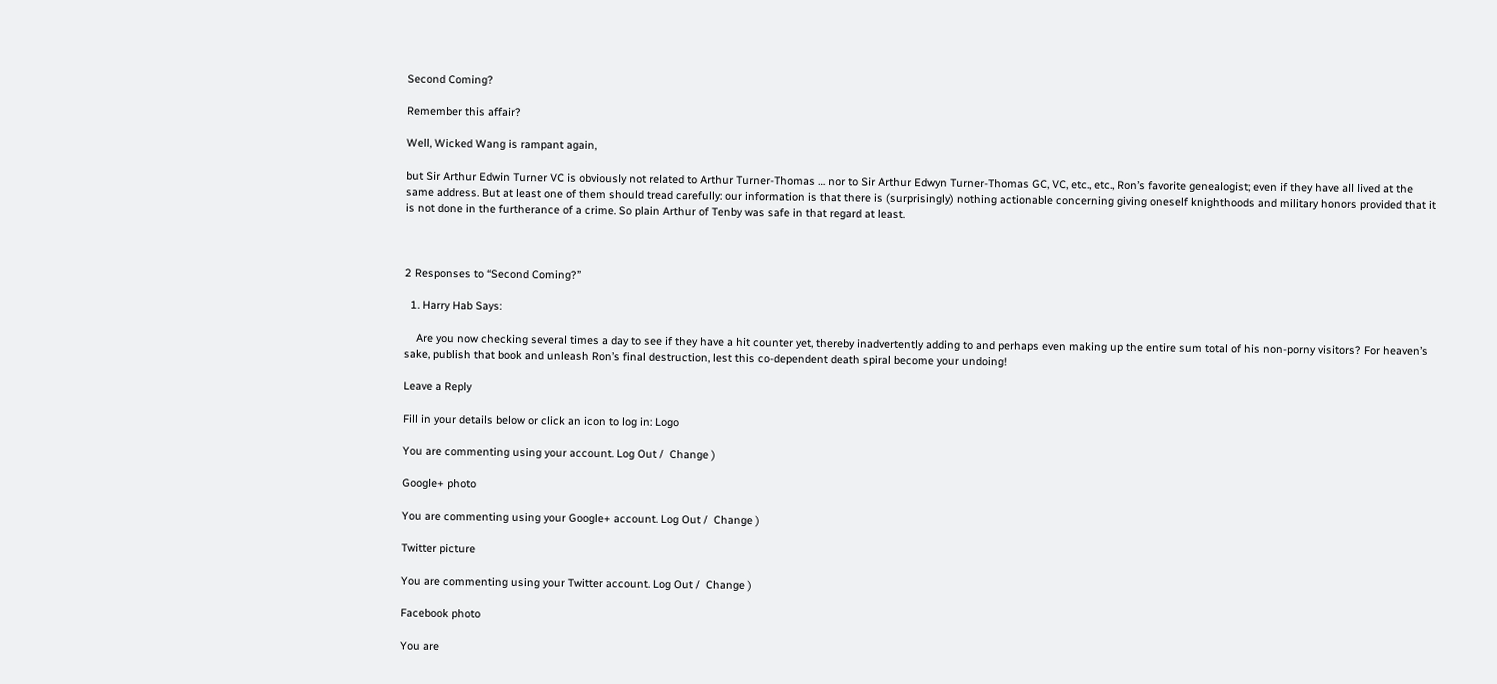Second Coming?

Remember this affair?

Well, Wicked Wang is rampant again,

but Sir Arthur Edwin Turner VC is obviously not related to Arthur Turner-Thomas … nor to Sir Arthur Edwyn Turner-Thomas GC, VC, etc., etc., Ron’s favorite genealogist; even if they have all lived at the same address. But at least one of them should tread carefully: our information is that there is (surprisingly) nothing actionable concerning giving oneself knighthoods and military honors provided that it is not done in the furtherance of a crime. So plain Arthur of Tenby was safe in that regard at least.



2 Responses to “Second Coming?”

  1. Harry Hab Says:

    Are you now checking several times a day to see if they have a hit counter yet, thereby inadvertently adding to and perhaps even making up the entire sum total of his non-porny visitors? For heaven’s sake, publish that book and unleash Ron’s final destruction, lest this co-dependent death spiral become your undoing!

Leave a Reply

Fill in your details below or click an icon to log in: Logo

You are commenting using your account. Log Out /  Change )

Google+ photo

You are commenting using your Google+ account. Log Out /  Change )

Twitter picture

You are commenting using your Twitter account. Log Out /  Change )

Facebook photo

You are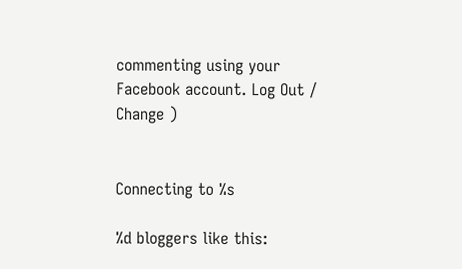commenting using your Facebook account. Log Out /  Change )


Connecting to %s

%d bloggers like this: